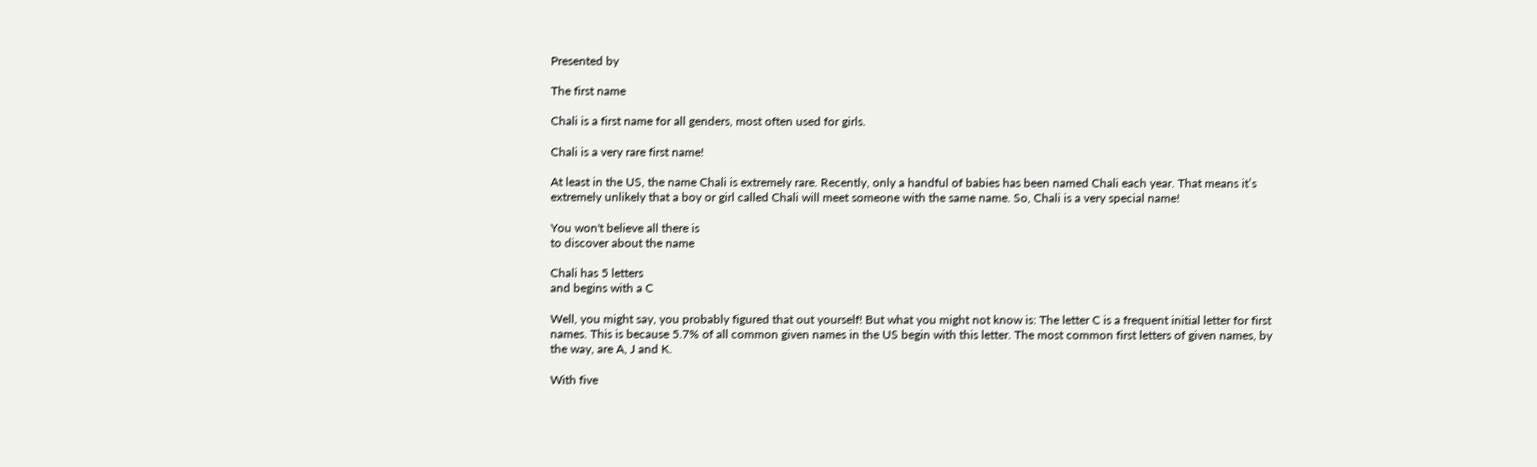Presented by

The first name

Chali is a first name for all genders, most often used for girls.

Chali is a very rare first name!

At least in the US, the name Chali is extremely rare. Recently, only a handful of babies has been named Chali each year. That means it’s extremely unlikely that a boy or girl called Chali will meet someone with the same name. So, Chali is a very special name!

You won't believe all there is
to discover about the name

Chali has 5 letters
and begins with a C

Well, you might say, you probably figured that out yourself! But what you might not know is: The letter C is a frequent initial letter for first names. This is because 5.7% of all common given names in the US begin with this letter. The most common first letters of given names, by the way, are A, J and K.

With five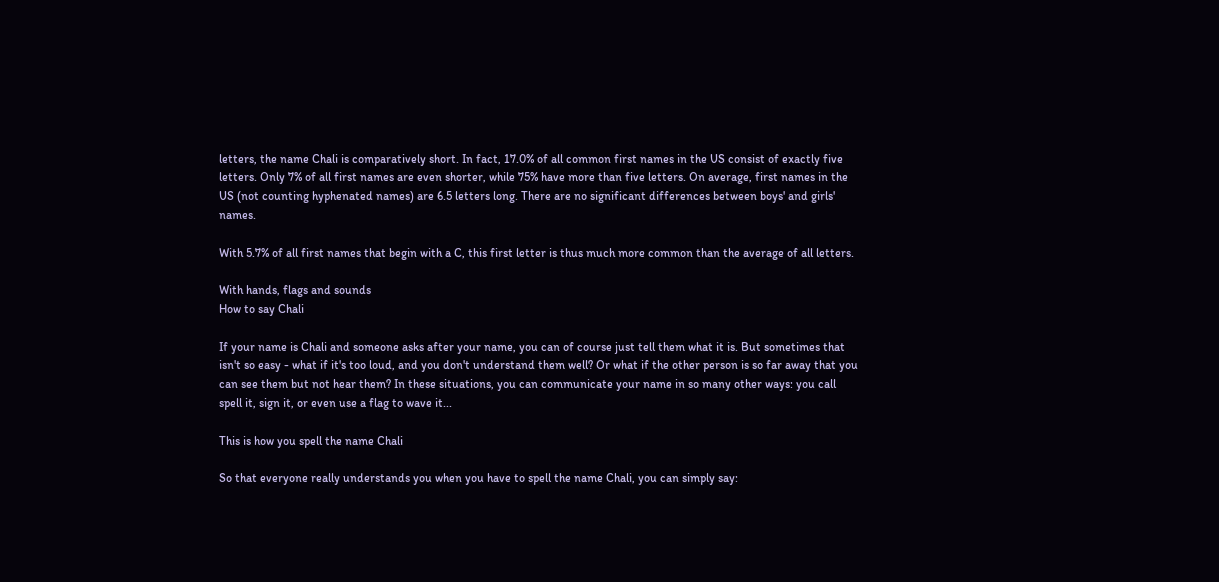letters, the name Chali is comparatively short. In fact, 17.0% of all common first names in the US consist of exactly five letters. Only 7% of all first names are even shorter, while 75% have more than five letters. On average, first names in the US (not counting hyphenated names) are 6.5 letters long. There are no significant differences between boys' and girls' names.

With 5.7% of all first names that begin with a C, this first letter is thus much more common than the average of all letters.

With hands, flags and sounds
How to say Chali

If your name is Chali and someone asks after your name, you can of course just tell them what it is. But sometimes that isn't so easy - what if it's too loud, and you don't understand them well? Or what if the other person is so far away that you can see them but not hear them? In these situations, you can communicate your name in so many other ways: you call spell it, sign it, or even use a flag to wave it...

This is how you spell the name Chali

So that everyone really understands you when you have to spell the name Chali, you can simply say: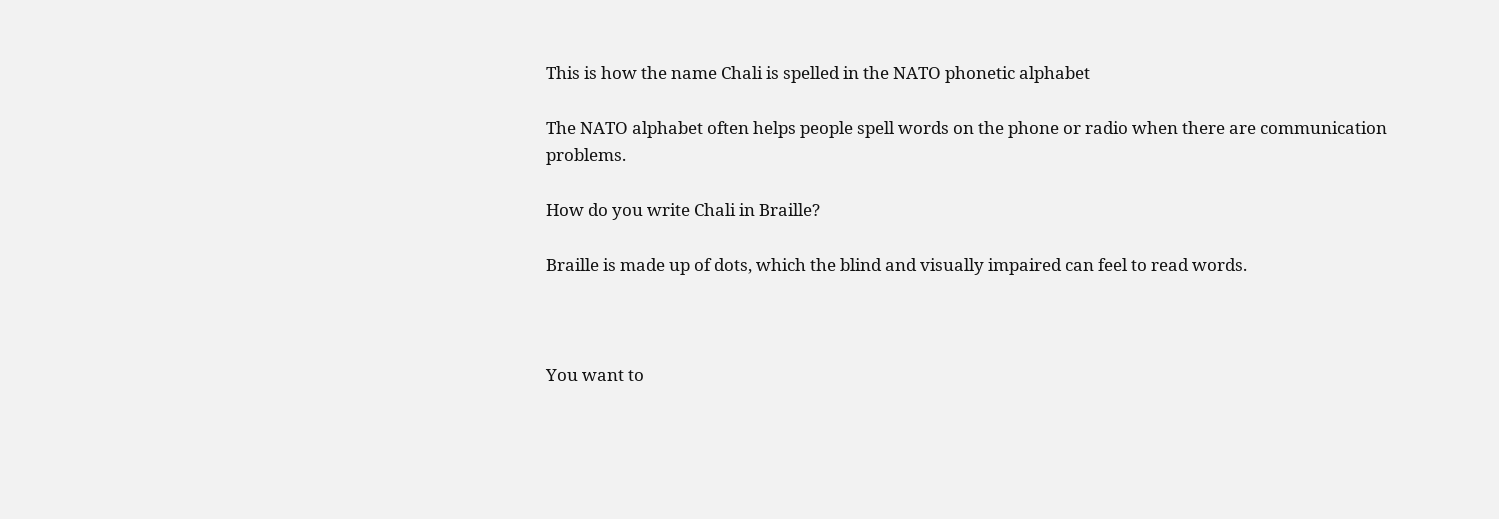This is how the name Chali is spelled in the NATO phonetic alphabet

The NATO alphabet often helps people spell words on the phone or radio when there are communication problems.

How do you write Chali in Braille?

Braille is made up of dots, which the blind and visually impaired can feel to read words.



You want to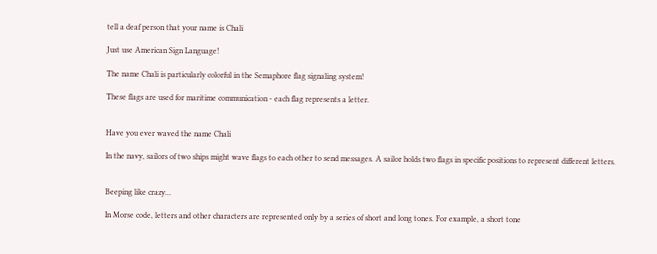tell a deaf person that your name is Chali

Just use American Sign Language!

The name Chali is particularly colorful in the Semaphore flag signaling system!

These flags are used for maritime communication - each flag represents a letter.


Have you ever waved the name Chali

In the navy, sailors of two ships might wave flags to each other to send messages. A sailor holds two flags in specific positions to represent different letters.


Beeping like crazy...

In Morse code, letters and other characters are represented only by a series of short and long tones. For example, a short tone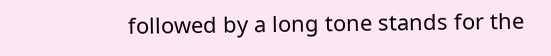followed by a long tone stands for the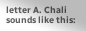letter A. Chali sounds like this: